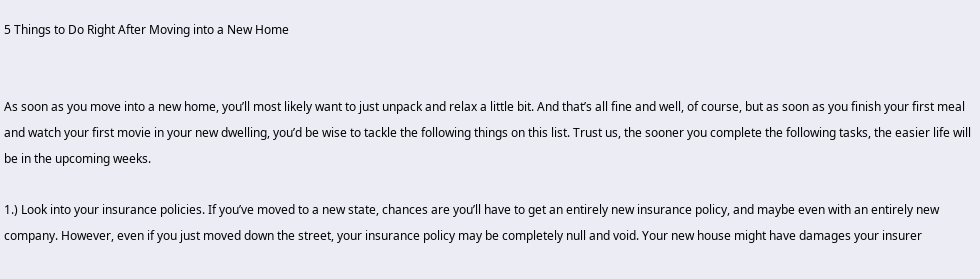5 Things to Do Right After Moving into a New Home


As soon as you move into a new home, you’ll most likely want to just unpack and relax a little bit. And that’s all fine and well, of course, but as soon as you finish your first meal and watch your first movie in your new dwelling, you’d be wise to tackle the following things on this list. Trust us, the sooner you complete the following tasks, the easier life will be in the upcoming weeks.

1.) Look into your insurance policies. If you’ve moved to a new state, chances are you’ll have to get an entirely new insurance policy, and maybe even with an entirely new company. However, even if you just moved down the street, your insurance policy may be completely null and void. Your new house might have damages your insurer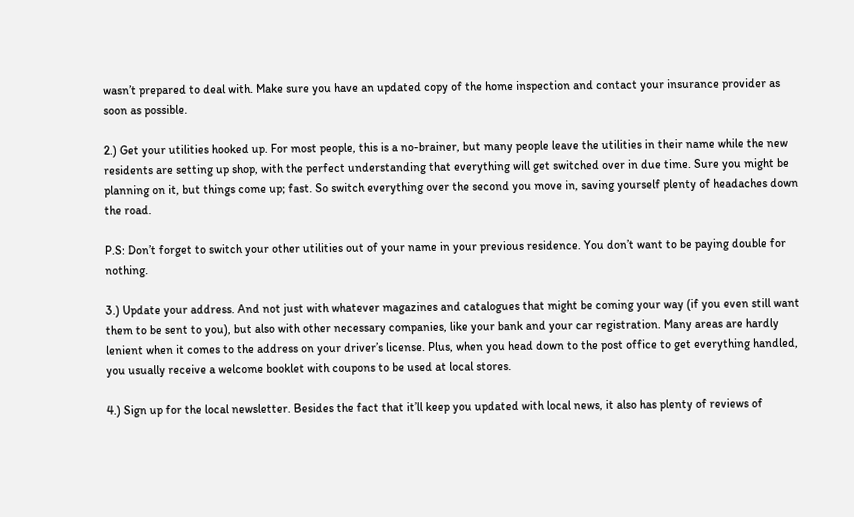wasn’t prepared to deal with. Make sure you have an updated copy of the home inspection and contact your insurance provider as soon as possible.

2.) Get your utilities hooked up. For most people, this is a no-brainer, but many people leave the utilities in their name while the new residents are setting up shop, with the perfect understanding that everything will get switched over in due time. Sure you might be planning on it, but things come up; fast. So switch everything over the second you move in, saving yourself plenty of headaches down the road.

P.S: Don’t forget to switch your other utilities out of your name in your previous residence. You don’t want to be paying double for nothing.

3.) Update your address. And not just with whatever magazines and catalogues that might be coming your way (if you even still want them to be sent to you), but also with other necessary companies, like your bank and your car registration. Many areas are hardly lenient when it comes to the address on your driver’s license. Plus, when you head down to the post office to get everything handled, you usually receive a welcome booklet with coupons to be used at local stores.

4.) Sign up for the local newsletter. Besides the fact that it’ll keep you updated with local news, it also has plenty of reviews of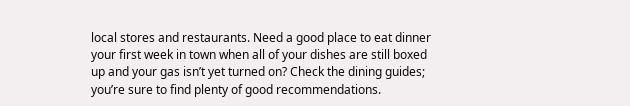local stores and restaurants. Need a good place to eat dinner your first week in town when all of your dishes are still boxed up and your gas isn’t yet turned on? Check the dining guides; you’re sure to find plenty of good recommendations.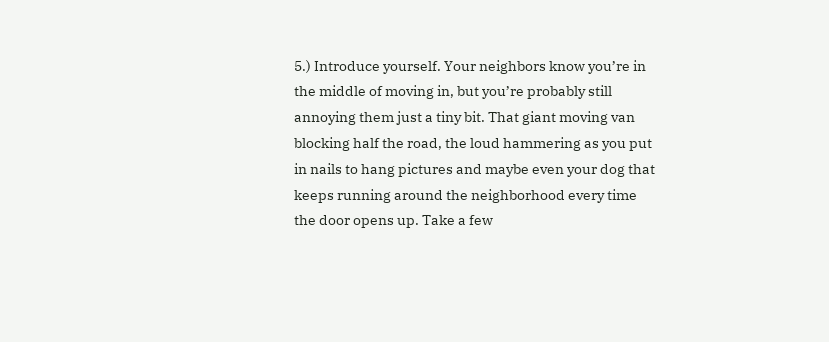5.) Introduce yourself. Your neighbors know you’re in the middle of moving in, but you’re probably still annoying them just a tiny bit. That giant moving van blocking half the road, the loud hammering as you put in nails to hang pictures and maybe even your dog that keeps running around the neighborhood every time the door opens up. Take a few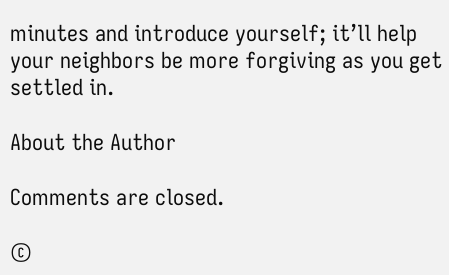minutes and introduce yourself; it’ll help your neighbors be more forgiving as you get settled in.

About the Author

Comments are closed.

©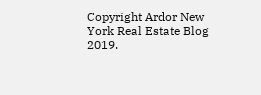Copyright Ardor New York Real Estate Blog 2019.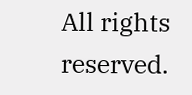All rights reserved.